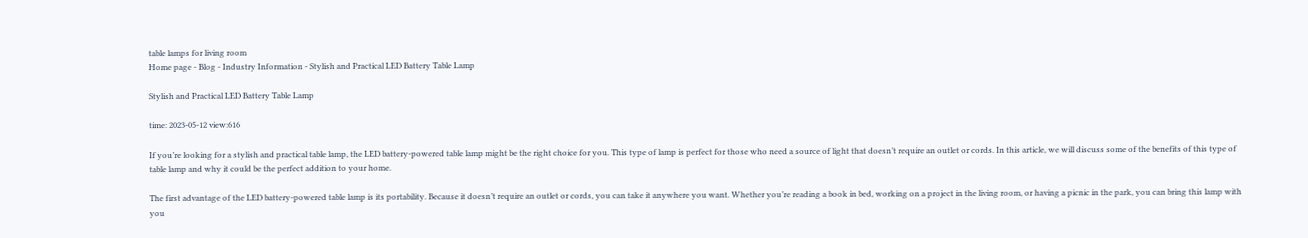table lamps for living room
Home page - Blog - Industry Information - Stylish and Practical LED Battery Table Lamp

Stylish and Practical LED Battery Table Lamp

time: 2023-05-12 view:616

If you’re looking for a stylish and practical table lamp, the LED battery-powered table lamp might be the right choice for you. This type of lamp is perfect for those who need a source of light that doesn’t require an outlet or cords. In this article, we will discuss some of the benefits of this type of table lamp and why it could be the perfect addition to your home.

The first advantage of the LED battery-powered table lamp is its portability. Because it doesn’t require an outlet or cords, you can take it anywhere you want. Whether you’re reading a book in bed, working on a project in the living room, or having a picnic in the park, you can bring this lamp with you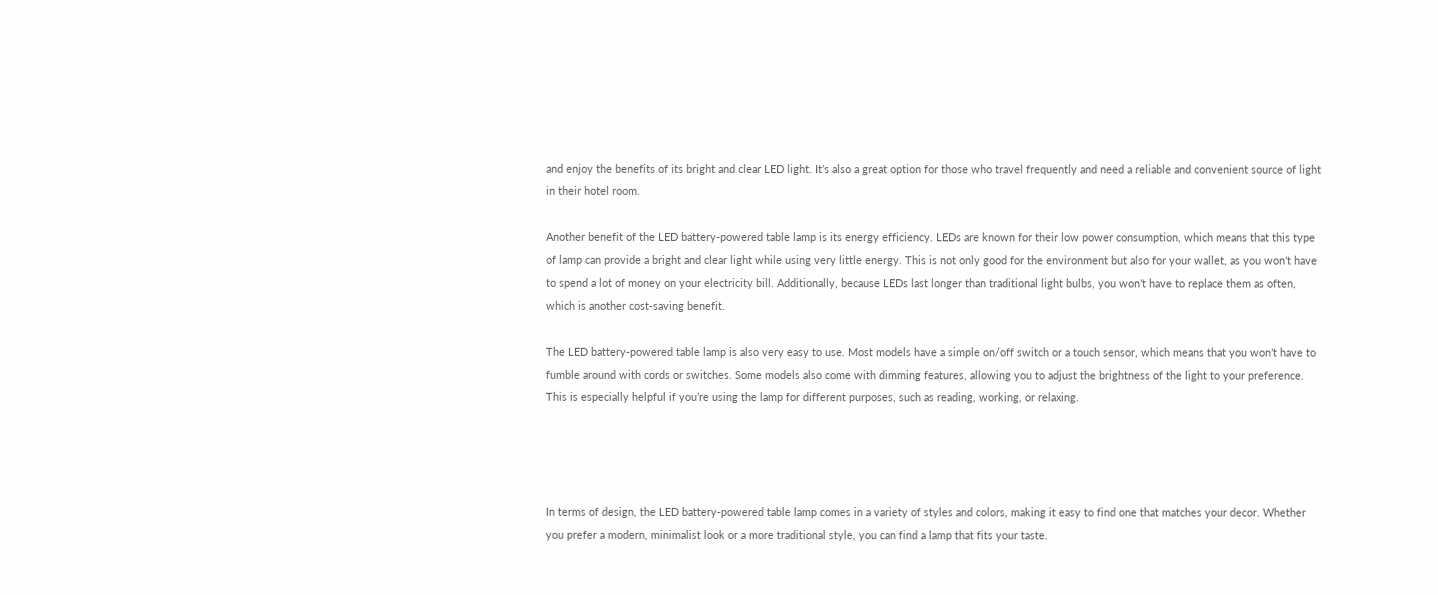and enjoy the benefits of its bright and clear LED light. It’s also a great option for those who travel frequently and need a reliable and convenient source of light in their hotel room.

Another benefit of the LED battery-powered table lamp is its energy efficiency. LEDs are known for their low power consumption, which means that this type of lamp can provide a bright and clear light while using very little energy. This is not only good for the environment but also for your wallet, as you won’t have to spend a lot of money on your electricity bill. Additionally, because LEDs last longer than traditional light bulbs, you won’t have to replace them as often, which is another cost-saving benefit.

The LED battery-powered table lamp is also very easy to use. Most models have a simple on/off switch or a touch sensor, which means that you won’t have to fumble around with cords or switches. Some models also come with dimming features, allowing you to adjust the brightness of the light to your preference. This is especially helpful if you’re using the lamp for different purposes, such as reading, working, or relaxing.




In terms of design, the LED battery-powered table lamp comes in a variety of styles and colors, making it easy to find one that matches your decor. Whether you prefer a modern, minimalist look or a more traditional style, you can find a lamp that fits your taste.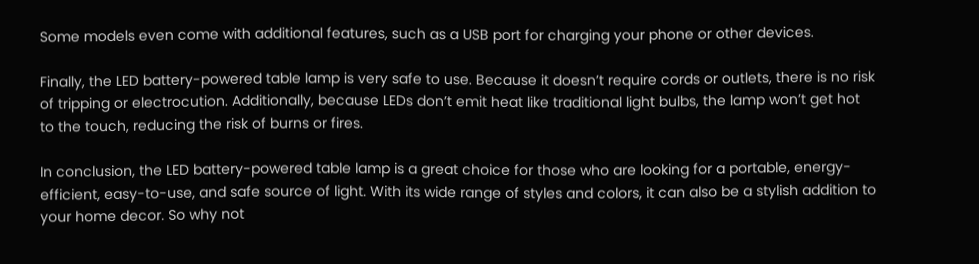Some models even come with additional features, such as a USB port for charging your phone or other devices.

Finally, the LED battery-powered table lamp is very safe to use. Because it doesn’t require cords or outlets, there is no risk of tripping or electrocution. Additionally, because LEDs don’t emit heat like traditional light bulbs, the lamp won’t get hot to the touch, reducing the risk of burns or fires.

In conclusion, the LED battery-powered table lamp is a great choice for those who are looking for a portable, energy-efficient, easy-to-use, and safe source of light. With its wide range of styles and colors, it can also be a stylish addition to your home decor. So why not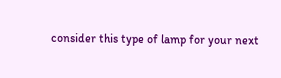consider this type of lamp for your next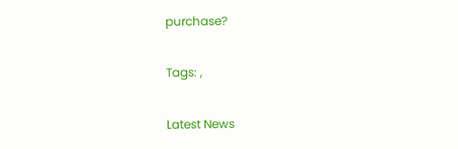purchase?

Tags: ,

Latest News